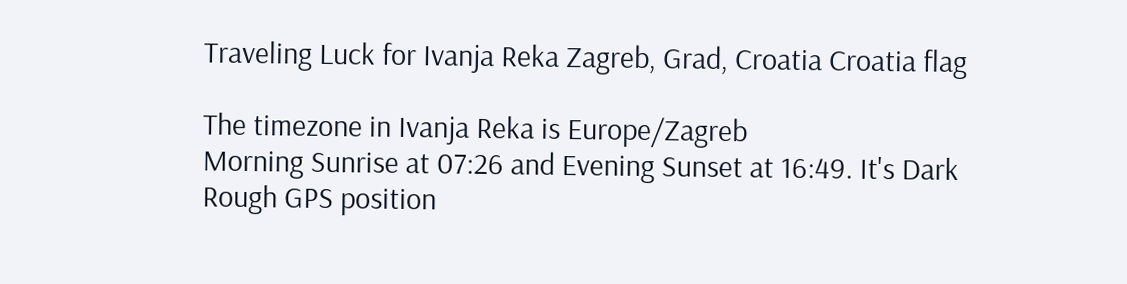Traveling Luck for Ivanja Reka Zagreb, Grad, Croatia Croatia flag

The timezone in Ivanja Reka is Europe/Zagreb
Morning Sunrise at 07:26 and Evening Sunset at 16:49. It's Dark
Rough GPS position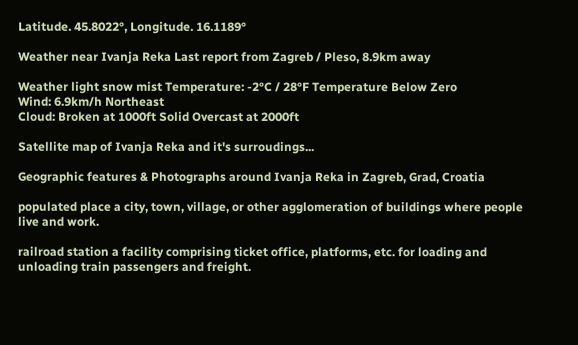Latitude. 45.8022°, Longitude. 16.1189°

Weather near Ivanja Reka Last report from Zagreb / Pleso, 8.9km away

Weather light snow mist Temperature: -2°C / 28°F Temperature Below Zero
Wind: 6.9km/h Northeast
Cloud: Broken at 1000ft Solid Overcast at 2000ft

Satellite map of Ivanja Reka and it's surroudings...

Geographic features & Photographs around Ivanja Reka in Zagreb, Grad, Croatia

populated place a city, town, village, or other agglomeration of buildings where people live and work.

railroad station a facility comprising ticket office, platforms, etc. for loading and unloading train passengers and freight.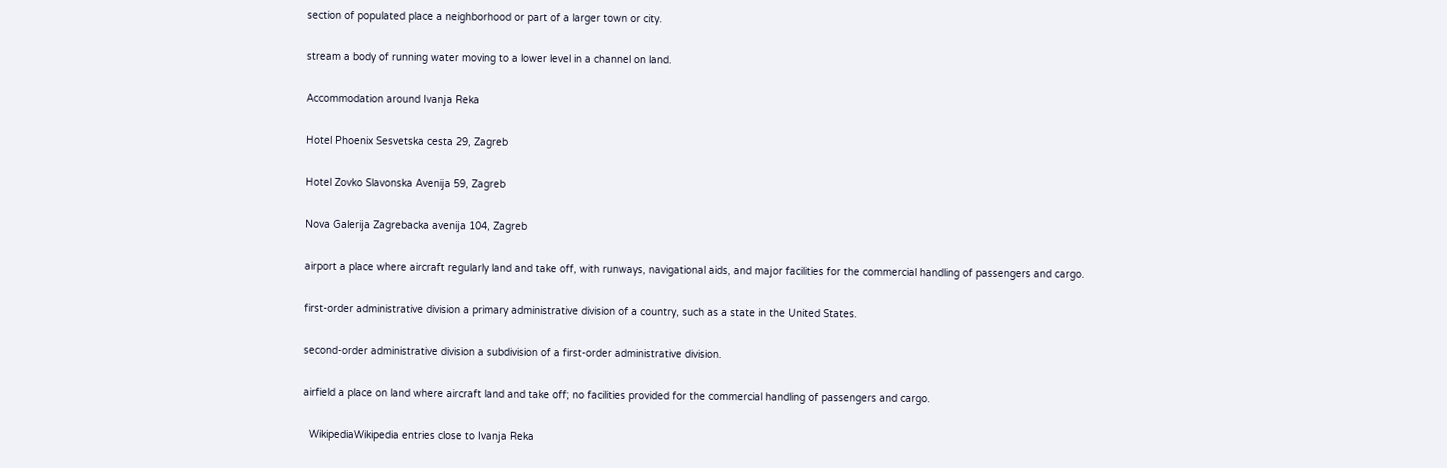section of populated place a neighborhood or part of a larger town or city.

stream a body of running water moving to a lower level in a channel on land.

Accommodation around Ivanja Reka

Hotel Phoenix Sesvetska cesta 29, Zagreb

Hotel Zovko Slavonska Avenija 59, Zagreb

Nova Galerija Zagrebacka avenija 104, Zagreb

airport a place where aircraft regularly land and take off, with runways, navigational aids, and major facilities for the commercial handling of passengers and cargo.

first-order administrative division a primary administrative division of a country, such as a state in the United States.

second-order administrative division a subdivision of a first-order administrative division.

airfield a place on land where aircraft land and take off; no facilities provided for the commercial handling of passengers and cargo.

  WikipediaWikipedia entries close to Ivanja Reka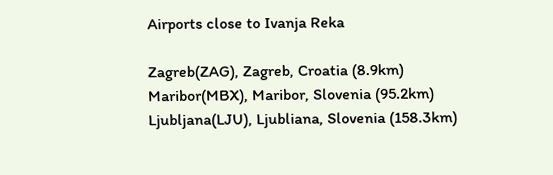Airports close to Ivanja Reka

Zagreb(ZAG), Zagreb, Croatia (8.9km)
Maribor(MBX), Maribor, Slovenia (95.2km)
Ljubljana(LJU), Ljubliana, Slovenia (158.3km)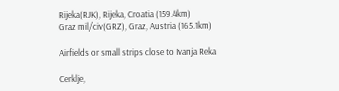Rijeka(RJK), Rijeka, Croatia (159.4km)
Graz mil/civ(GRZ), Graz, Austria (165.1km)

Airfields or small strips close to Ivanja Reka

Cerklje,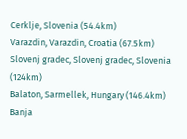Cerklje, Slovenia (54.4km)
Varazdin, Varazdin, Croatia (67.5km)
Slovenj gradec, Slovenj gradec, Slovenia (124km)
Balaton, Sarmellek, Hungary (146.4km)
Banja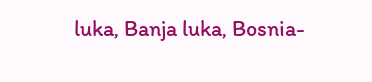luka, Banja luka, Bosnia-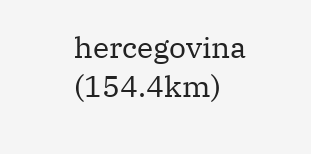hercegovina (154.4km)